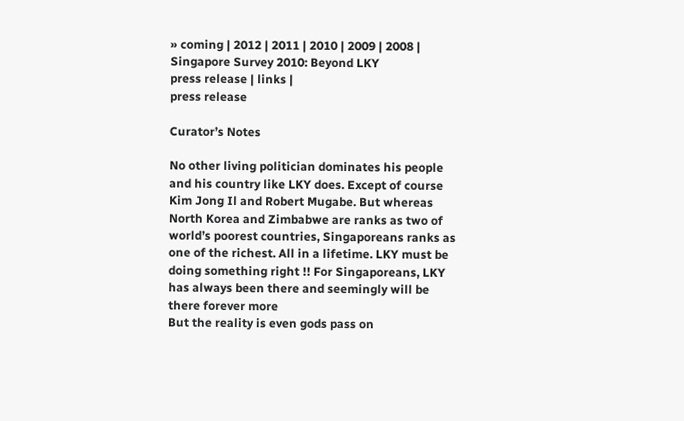» coming | 2012 | 2011 | 2010 | 2009 | 2008 |
Singapore Survey 2010: Beyond LKY
press release | links |
press release

Curator’s Notes

No other living politician dominates his people and his country like LKY does. Except of course Kim Jong Il and Robert Mugabe. But whereas North Korea and Zimbabwe are ranks as two of world’s poorest countries, Singaporeans ranks as one of the richest. All in a lifetime. LKY must be doing something right !! For Singaporeans, LKY has always been there and seemingly will be there forever more
But the reality is even gods pass on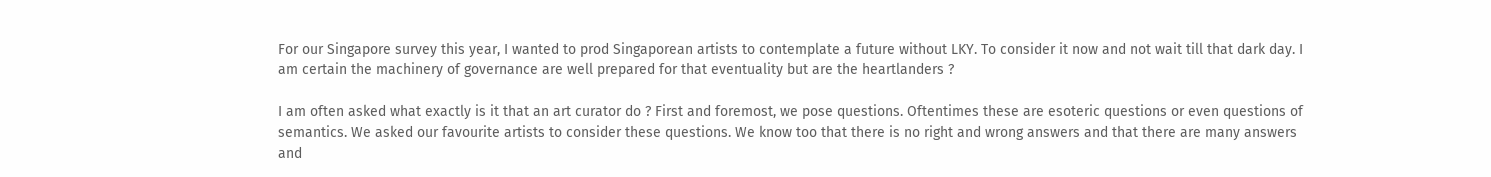For our Singapore survey this year, I wanted to prod Singaporean artists to contemplate a future without LKY. To consider it now and not wait till that dark day. I am certain the machinery of governance are well prepared for that eventuality but are the heartlanders ?

I am often asked what exactly is it that an art curator do ? First and foremost, we pose questions. Oftentimes these are esoteric questions or even questions of semantics. We asked our favourite artists to consider these questions. We know too that there is no right and wrong answers and that there are many answers and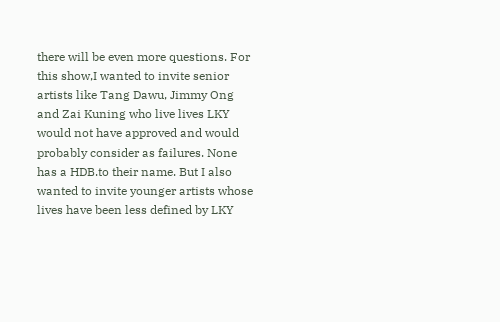there will be even more questions. For this show,I wanted to invite senior artists like Tang Dawu, Jimmy Ong and Zai Kuning who live lives LKY would not have approved and would probably consider as failures. None has a HDB.to their name. But I also wanted to invite younger artists whose lives have been less defined by LKY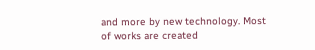and more by new technology. Most of works are created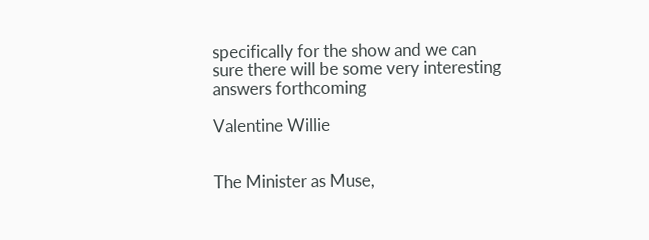specifically for the show and we can sure there will be some very interesting answers forthcoming

Valentine Willie


The Minister as Muse,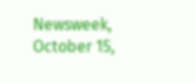Newsweek, October 15,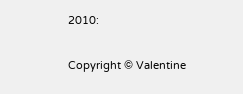2010:

Copyright © Valentine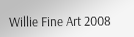Willie Fine Art 2008